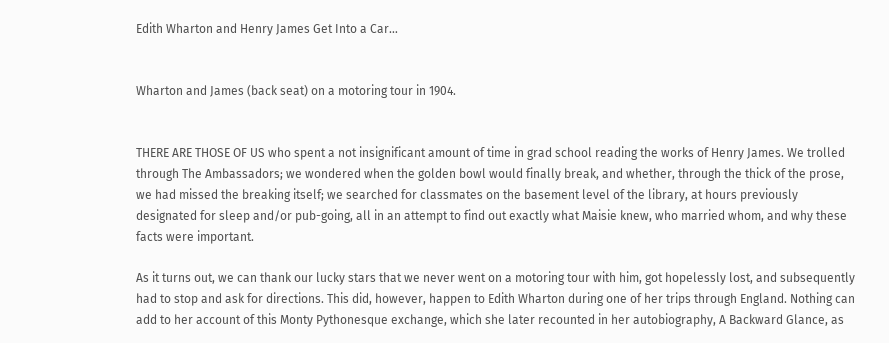Edith Wharton and Henry James Get Into a Car…


Wharton and James (back seat) on a motoring tour in 1904.


THERE ARE THOSE OF US who spent a not insignificant amount of time in grad school reading the works of Henry James. We trolled through The Ambassadors; we wondered when the golden bowl would finally break, and whether, through the thick of the prose, we had missed the breaking itself; we searched for classmates on the basement level of the library, at hours previously designated for sleep and/or pub-going, all in an attempt to find out exactly what Maisie knew, who married whom, and why these facts were important.

As it turns out, we can thank our lucky stars that we never went on a motoring tour with him, got hopelessly lost, and subsequently had to stop and ask for directions. This did, however, happen to Edith Wharton during one of her trips through England. Nothing can add to her account of this Monty Pythonesque exchange, which she later recounted in her autobiography, A Backward Glance, as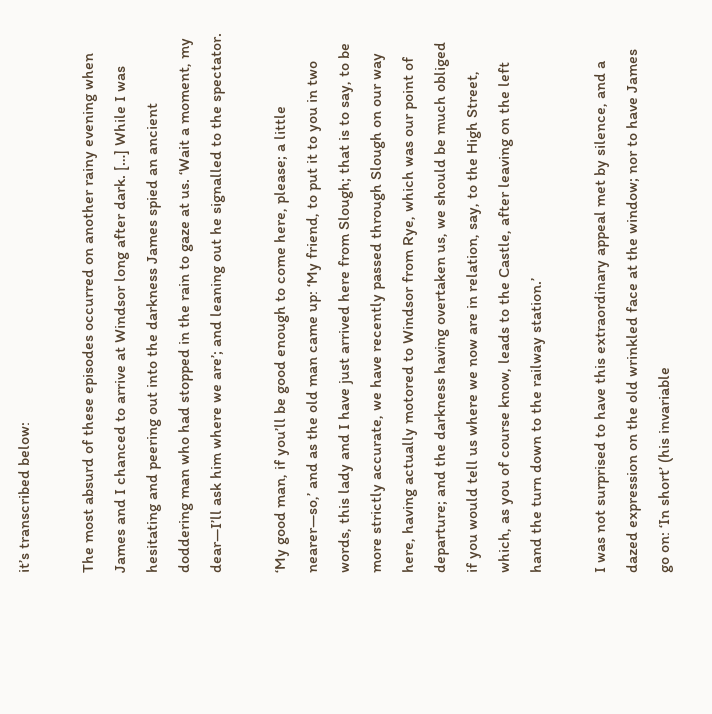it’s transcribed below:

The most absurd of these episodes occurred on another rainy evening when James and I chanced to arrive at Windsor long after dark. […] While I was hesitating and peering out into the darkness James spied an ancient doddering man who had stopped in the rain to gaze at us. ‘Wait a moment, my dear—I’ll ask him where we are’; and leaning out he signalled to the spectator.

‘My good man, if you’ll be good enough to come here, please; a little nearer—so,’ and as the old man came up: ‘My friend, to put it to you in two words, this lady and I have just arrived here from Slough; that is to say, to be more strictly accurate, we have recently passed through Slough on our way here, having actually motored to Windsor from Rye, which was our point of departure; and the darkness having overtaken us, we should be much obliged if you would tell us where we now are in relation, say, to the High Street, which, as you of course know, leads to the Castle, after leaving on the left hand the turn down to the railway station.’

I was not surprised to have this extraordinary appeal met by silence, and a dazed expression on the old wrinkled face at the window; nor to have James go on: ‘In short’ (his invariable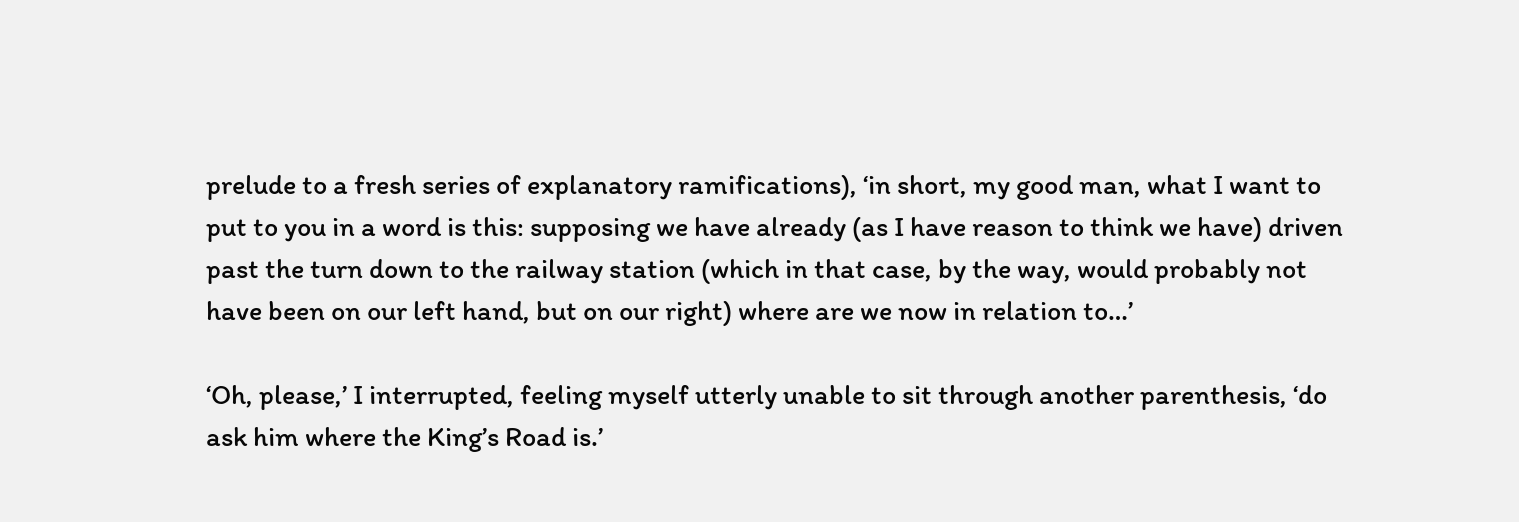prelude to a fresh series of explanatory ramifications), ‘in short, my good man, what I want to put to you in a word is this: supposing we have already (as I have reason to think we have) driven past the turn down to the railway station (which in that case, by the way, would probably not have been on our left hand, but on our right) where are we now in relation to…’

‘Oh, please,’ I interrupted, feeling myself utterly unable to sit through another parenthesis, ‘do ask him where the King’s Road is.’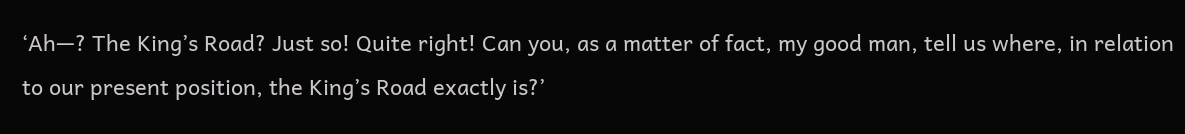‘Ah—? The King’s Road? Just so! Quite right! Can you, as a matter of fact, my good man, tell us where, in relation to our present position, the King’s Road exactly is?’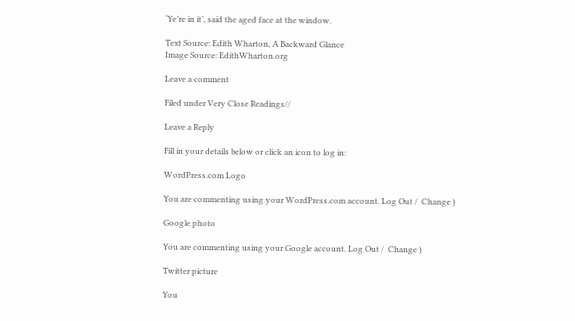‘Ye’re in it’, said the aged face at the window.

Text Source: Edith Wharton, A Backward Glance
Image Source: EdithWharton.org

Leave a comment

Filed under Very Close Readings//

Leave a Reply

Fill in your details below or click an icon to log in:

WordPress.com Logo

You are commenting using your WordPress.com account. Log Out /  Change )

Google photo

You are commenting using your Google account. Log Out /  Change )

Twitter picture

You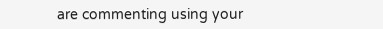are commenting using your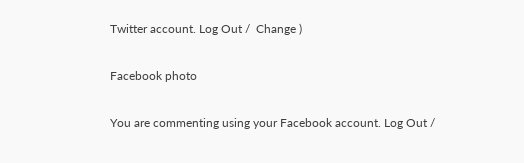Twitter account. Log Out /  Change )

Facebook photo

You are commenting using your Facebook account. Log Out /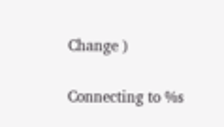Change )

Connecting to %s